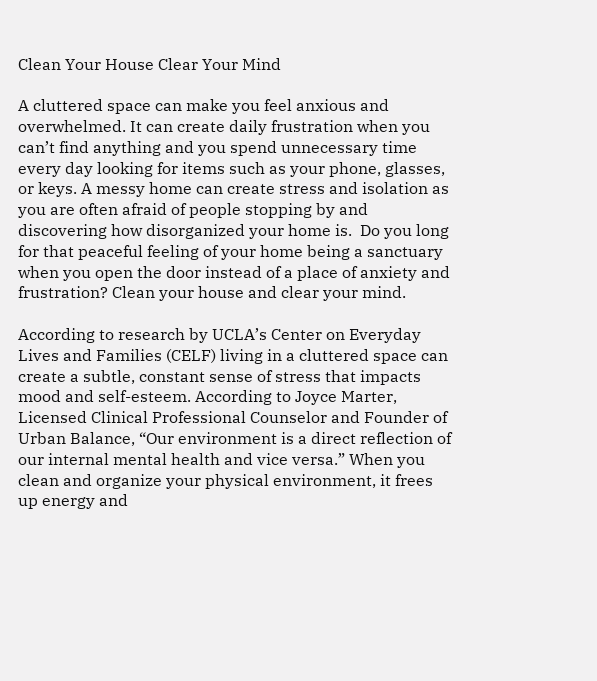Clean Your House Clear Your Mind

A cluttered space can make you feel anxious and overwhelmed. It can create daily frustration when you can’t find anything and you spend unnecessary time every day looking for items such as your phone, glasses, or keys. A messy home can create stress and isolation as you are often afraid of people stopping by and discovering how disorganized your home is.  Do you long for that peaceful feeling of your home being a sanctuary when you open the door instead of a place of anxiety and frustration? Clean your house and clear your mind.

According to research by UCLA’s Center on Everyday Lives and Families (CELF) living in a cluttered space can create a subtle, constant sense of stress that impacts mood and self-esteem. According to Joyce Marter, Licensed Clinical Professional Counselor and Founder of Urban Balance, “Our environment is a direct reflection of our internal mental health and vice versa.” When you clean and organize your physical environment, it frees up energy and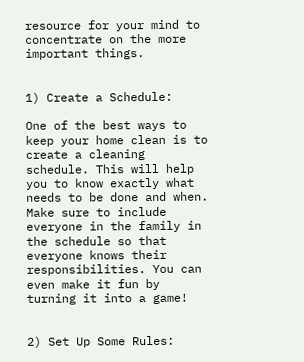resource for your mind to concentrate on the more important things.


1) Create a Schedule:

One of the best ways to keep your home clean is to create a cleaning schedule. This will help you to know exactly what needs to be done and when. Make sure to include everyone in the family in the schedule so that everyone knows their responsibilities. You can even make it fun by turning it into a game!


2) Set Up Some Rules: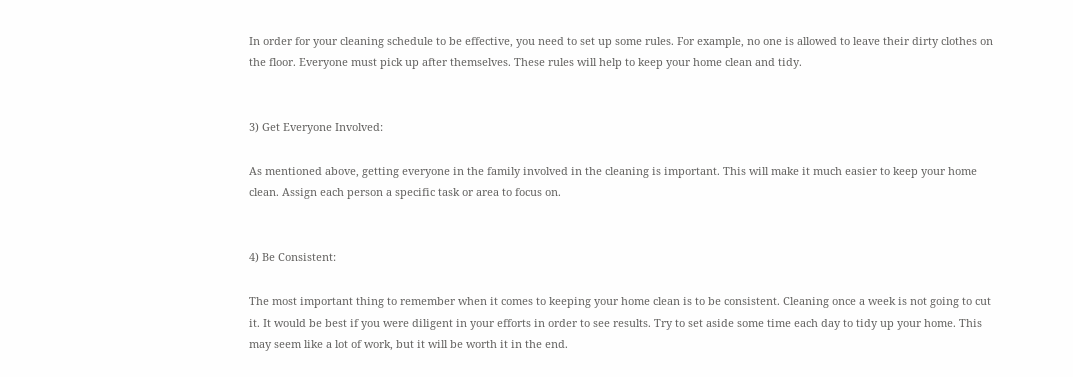In order for your cleaning schedule to be effective, you need to set up some rules. For example, no one is allowed to leave their dirty clothes on the floor. Everyone must pick up after themselves. These rules will help to keep your home clean and tidy.


3) Get Everyone Involved:

As mentioned above, getting everyone in the family involved in the cleaning is important. This will make it much easier to keep your home clean. Assign each person a specific task or area to focus on.


4) Be Consistent:

The most important thing to remember when it comes to keeping your home clean is to be consistent. Cleaning once a week is not going to cut it. It would be best if you were diligent in your efforts in order to see results. Try to set aside some time each day to tidy up your home. This may seem like a lot of work, but it will be worth it in the end.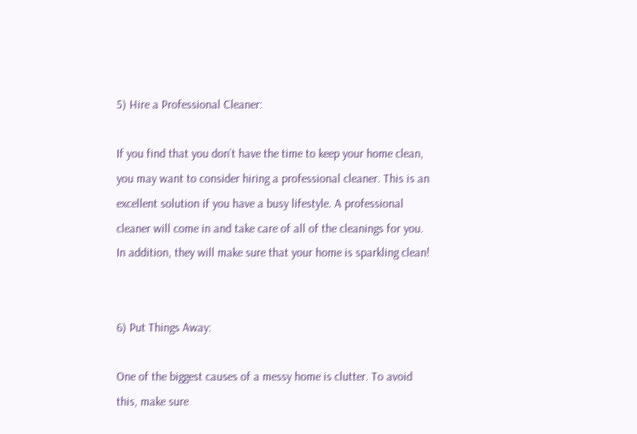5) Hire a Professional Cleaner:

If you find that you don’t have the time to keep your home clean, you may want to consider hiring a professional cleaner. This is an excellent solution if you have a busy lifestyle. A professional cleaner will come in and take care of all of the cleanings for you. In addition, they will make sure that your home is sparkling clean!


6) Put Things Away:

One of the biggest causes of a messy home is clutter. To avoid this, make sure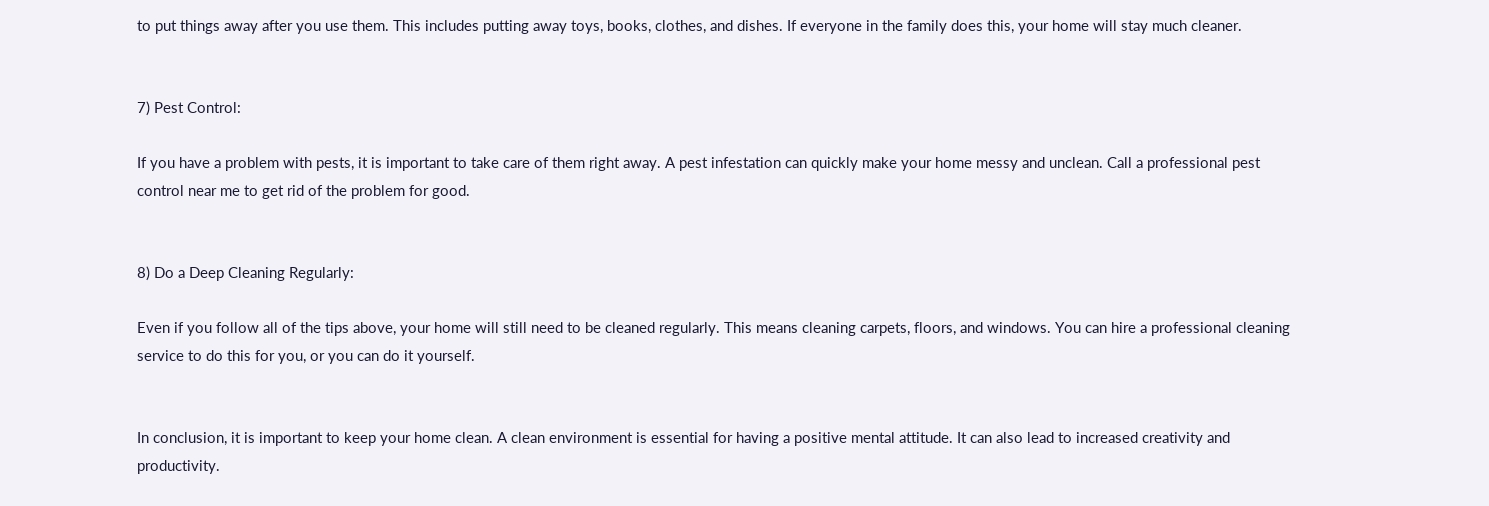to put things away after you use them. This includes putting away toys, books, clothes, and dishes. If everyone in the family does this, your home will stay much cleaner.


7) Pest Control:

If you have a problem with pests, it is important to take care of them right away. A pest infestation can quickly make your home messy and unclean. Call a professional pest control near me to get rid of the problem for good.


8) Do a Deep Cleaning Regularly:

Even if you follow all of the tips above, your home will still need to be cleaned regularly. This means cleaning carpets, floors, and windows. You can hire a professional cleaning service to do this for you, or you can do it yourself.


In conclusion, it is important to keep your home clean. A clean environment is essential for having a positive mental attitude. It can also lead to increased creativity and productivity.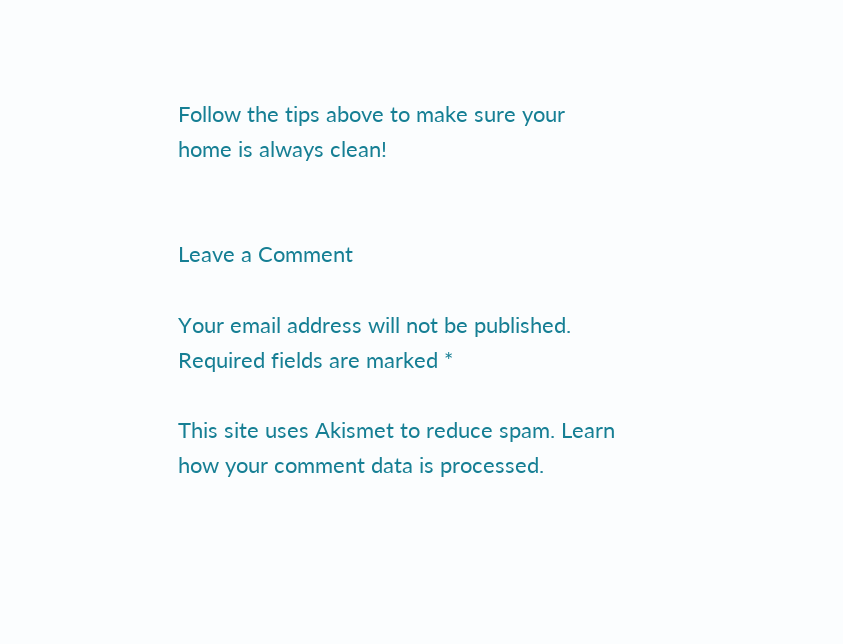Follow the tips above to make sure your home is always clean!


Leave a Comment

Your email address will not be published. Required fields are marked *

This site uses Akismet to reduce spam. Learn how your comment data is processed.